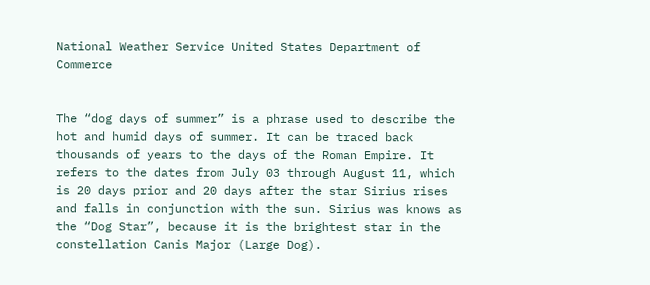National Weather Service United States Department of Commerce


The “dog days of summer” is a phrase used to describe the hot and humid days of summer. It can be traced back thousands of years to the days of the Roman Empire. It refers to the dates from July 03 through August 11, which is 20 days prior and 20 days after the star Sirius rises and falls in conjunction with the sun. Sirius was knows as the “Dog Star”, because it is the brightest star in the constellation Canis Major (Large Dog).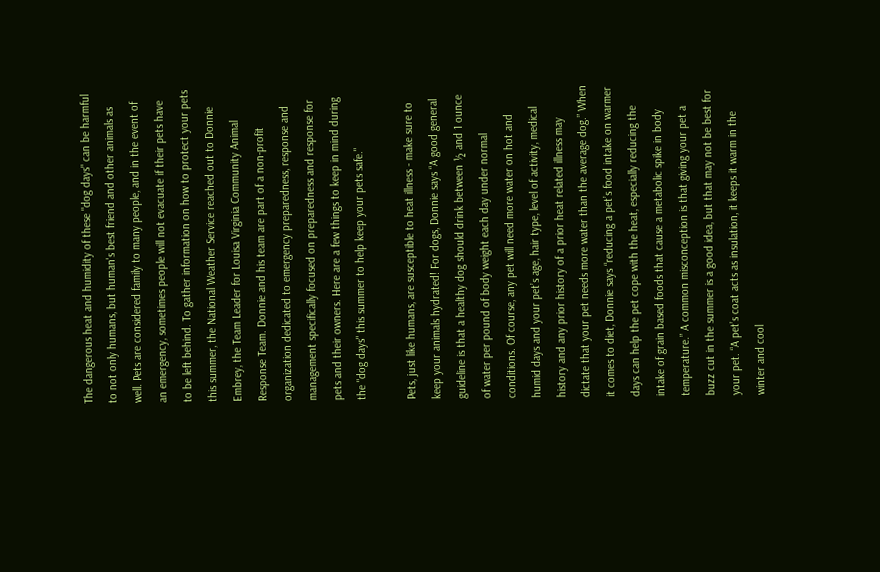The dangerous heat and humidity of these "dog days" can be harmful to not only humans, but human's best friend and other animals as well. Pets are considered family to many people, and in the event of an emergency, sometimes people will not evacuate if their pets have to be left behind. To gather information on how to protect your pets this summer, the National Weather Service reached out to Donnie Embrey, the Team Leader for Louisa Virginia Community Animal Response Team. Donnie and his team are part of a non-profit organization dedicated to emergency preparedness, response and management specifically focused on preparedness and response for pets and their owners. Here are a few things to keep in mind during the "dog days" this summer to help keep your pets safe."

Pets, just like humans, are susceptible to heat illness - make sure to keep your animals hydrated! For dogs, Donnie says “A good general guideline is that a healthy dog should drink between ½ and 1 ounce of water per pound of body weight each day under normal conditions. Of course, any pet will need more water on hot and humid days and your pet’s age, hair type, level of activity, medical history and any prior history of a prior heat related illness may dictate that your pet needs more water than the average dog.” When it comes to diet, Donnie says “reducing a pet’s food intake on warmer days can help the pet cope with the heat, especially reducing the intake of grain based foods that cause a metabolic spike in body temperature.” A common misconception is that giving your pet a buzz cut in the summer is a good idea, but that may not be best for your pet. “A pet’s coat acts as insulation, it keeps it warm in the winter and cool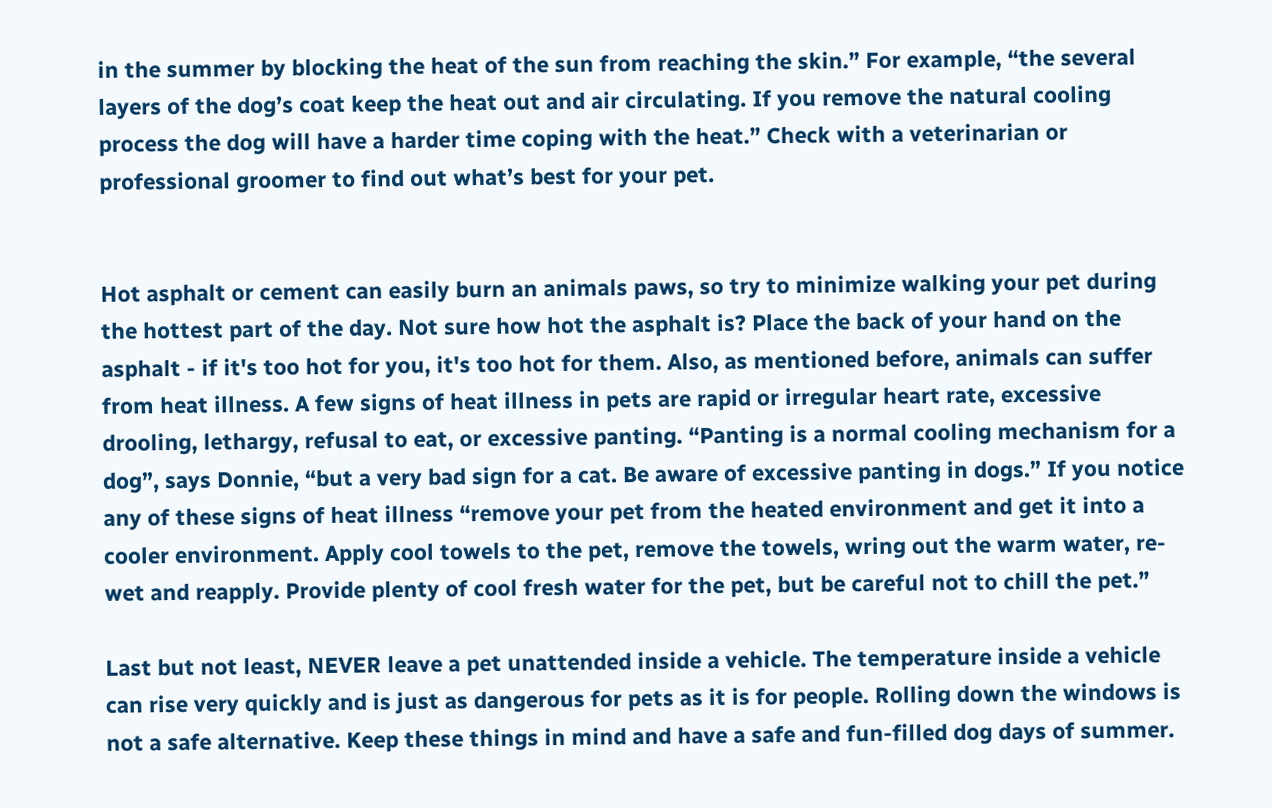in the summer by blocking the heat of the sun from reaching the skin.” For example, “the several layers of the dog’s coat keep the heat out and air circulating. If you remove the natural cooling process the dog will have a harder time coping with the heat.” Check with a veterinarian or professional groomer to find out what’s best for your pet.


Hot asphalt or cement can easily burn an animals paws, so try to minimize walking your pet during the hottest part of the day. Not sure how hot the asphalt is? Place the back of your hand on the asphalt - if it's too hot for you, it's too hot for them. Also, as mentioned before, animals can suffer from heat illness. A few signs of heat illness in pets are rapid or irregular heart rate, excessive drooling, lethargy, refusal to eat, or excessive panting. “Panting is a normal cooling mechanism for a dog”, says Donnie, “but a very bad sign for a cat. Be aware of excessive panting in dogs.” If you notice any of these signs of heat illness “remove your pet from the heated environment and get it into a cooler environment. Apply cool towels to the pet, remove the towels, wring out the warm water, re-wet and reapply. Provide plenty of cool fresh water for the pet, but be careful not to chill the pet.”

Last but not least, NEVER leave a pet unattended inside a vehicle. The temperature inside a vehicle can rise very quickly and is just as dangerous for pets as it is for people. Rolling down the windows is not a safe alternative. Keep these things in mind and have a safe and fun-filled dog days of summer.